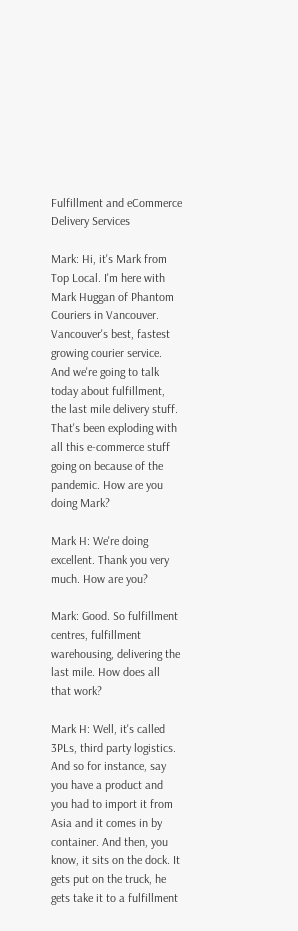Fulfillment and eCommerce Delivery Services

Mark: Hi, it's Mark from Top Local. I'm here with Mark Huggan of Phantom Couriers in Vancouver. Vancouver's best, fastest growing courier service. And we're going to talk today about fulfillment, the last mile delivery stuff. That's been exploding with all this e-commerce stuff going on because of the pandemic. How are you doing Mark?

Mark H: We're doing excellent. Thank you very much. How are you?

Mark: Good. So fulfillment centres, fulfillment warehousing, delivering the last mile. How does all that work?

Mark H: Well, it's called 3PLs, third party logistics. And so for instance, say you have a product and you had to import it from Asia and it comes in by container. And then, you know, it sits on the dock. It gets put on the truck, he gets take it to a fulfillment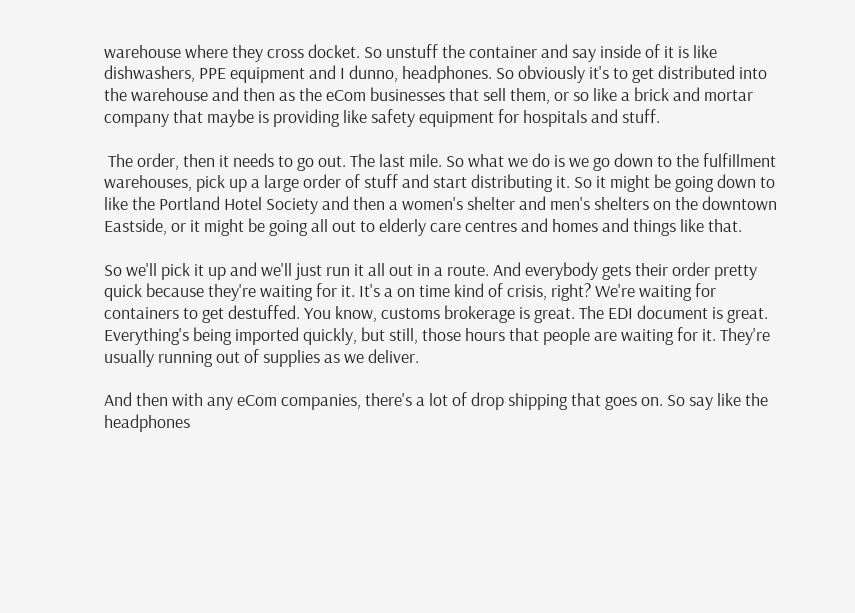warehouse where they cross docket. So unstuff the container and say inside of it is like dishwashers, PPE equipment and I dunno, headphones. So obviously it's to get distributed into the warehouse and then as the eCom businesses that sell them, or so like a brick and mortar company that maybe is providing like safety equipment for hospitals and stuff.

 The order, then it needs to go out. The last mile. So what we do is we go down to the fulfillment warehouses, pick up a large order of stuff and start distributing it. So it might be going down to like the Portland Hotel Society and then a women's shelter and men's shelters on the downtown Eastside, or it might be going all out to elderly care centres and homes and things like that.

So we'll pick it up and we'll just run it all out in a route. And everybody gets their order pretty quick because they're waiting for it. It's a on time kind of crisis, right? We're waiting for containers to get destuffed. You know, customs brokerage is great. The EDI document is great. Everything's being imported quickly, but still, those hours that people are waiting for it. They're usually running out of supplies as we deliver.

And then with any eCom companies, there's a lot of drop shipping that goes on. So say like the headphones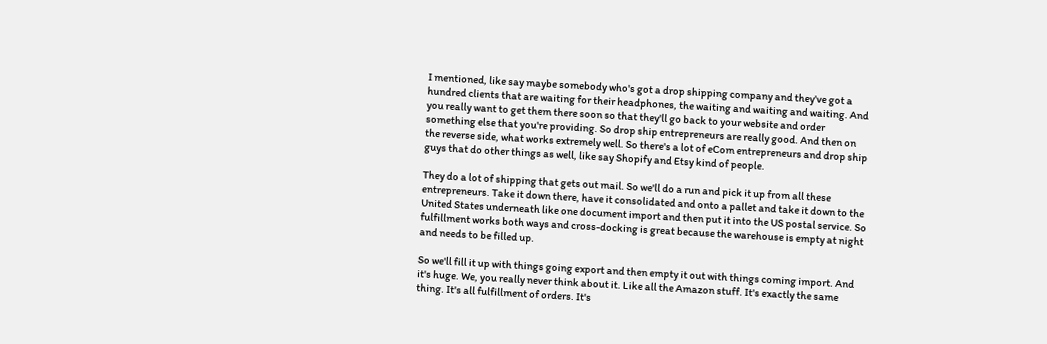I mentioned, like say maybe somebody who's got a drop shipping company and they've got a hundred clients that are waiting for their headphones, the waiting and waiting and waiting. And you really want to get them there soon so that they'll go back to your website and order something else that you're providing. So drop ship entrepreneurs are really good. And then on the reverse side, what works extremely well. So there's a lot of eCom entrepreneurs and drop ship guys that do other things as well, like say Shopify and Etsy kind of people.

They do a lot of shipping that gets out mail. So we'll do a run and pick it up from all these entrepreneurs. Take it down there, have it consolidated and onto a pallet and take it down to the United States underneath like one document import and then put it into the US postal service. So fulfillment works both ways and cross-docking is great because the warehouse is empty at night and needs to be filled up.

So we'll fill it up with things going export and then empty it out with things coming import. And it's huge. We, you really never think about it. Like all the Amazon stuff. It's exactly the same thing. It's all fulfillment of orders. It's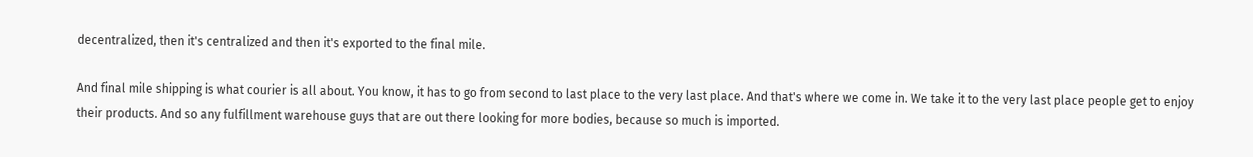decentralized, then it's centralized and then it's exported to the final mile.

And final mile shipping is what courier is all about. You know, it has to go from second to last place to the very last place. And that's where we come in. We take it to the very last place people get to enjoy their products. And so any fulfillment warehouse guys that are out there looking for more bodies, because so much is imported.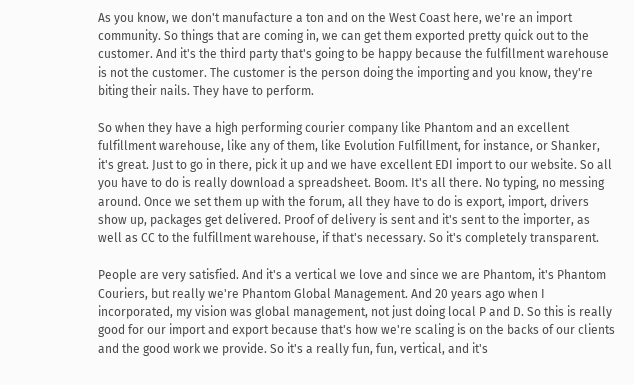As you know, we don't manufacture a ton and on the West Coast here, we're an import community. So things that are coming in, we can get them exported pretty quick out to the customer. And it's the third party that's going to be happy because the fulfillment warehouse is not the customer. The customer is the person doing the importing and you know, they're biting their nails. They have to perform.

So when they have a high performing courier company like Phantom and an excellent fulfillment warehouse, like any of them, like Evolution Fulfillment, for instance, or Shanker,  it's great. Just to go in there, pick it up and we have excellent EDI import to our website. So all you have to do is really download a spreadsheet. Boom. It's all there. No typing, no messing around. Once we set them up with the forum, all they have to do is export, import, drivers show up, packages get delivered. Proof of delivery is sent and it's sent to the importer, as well as CC to the fulfillment warehouse, if that's necessary. So it's completely transparent.

People are very satisfied. And it's a vertical we love and since we are Phantom, it's Phantom Couriers, but really we're Phantom Global Management. And 20 years ago when I incorporated, my vision was global management, not just doing local P and D. So this is really good for our import and export because that's how we're scaling is on the backs of our clients and the good work we provide. So it's a really fun, fun, vertical, and it's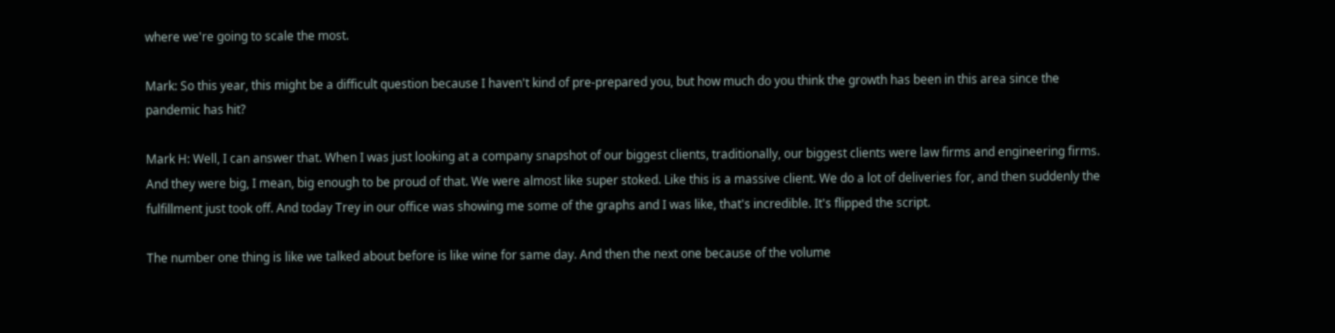where we're going to scale the most.

Mark: So this year, this might be a difficult question because I haven't kind of pre-prepared you, but how much do you think the growth has been in this area since the pandemic has hit?

Mark H: Well, I can answer that. When I was just looking at a company snapshot of our biggest clients, traditionally, our biggest clients were law firms and engineering firms. And they were big, I mean, big enough to be proud of that. We were almost like super stoked. Like this is a massive client. We do a lot of deliveries for, and then suddenly the fulfillment just took off. And today Trey in our office was showing me some of the graphs and I was like, that's incredible. It's flipped the script.

The number one thing is like we talked about before is like wine for same day. And then the next one because of the volume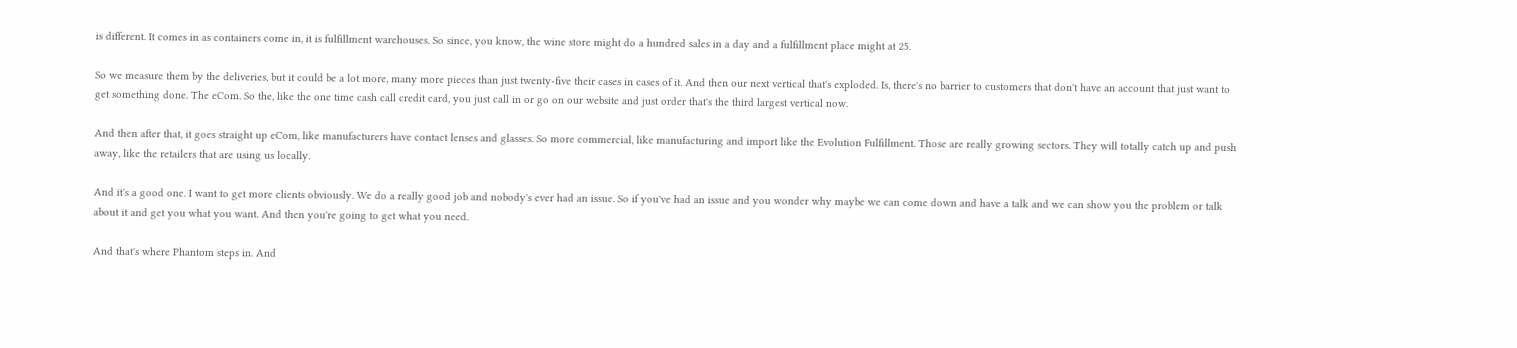is different. It comes in as containers come in, it is fulfillment warehouses. So since, you know, the wine store might do a hundred sales in a day and a fulfillment place might at 25.

So we measure them by the deliveries, but it could be a lot more, many more pieces than just twenty-five their cases in cases of it. And then our next vertical that's exploded. Is, there's no barrier to customers that don't have an account that just want to get something done. The eCom. So the, like the one time cash call credit card, you just call in or go on our website and just order that's the third largest vertical now.

And then after that, it goes straight up eCom, like manufacturers have contact lenses and glasses. So more commercial, like manufacturing and import like the Evolution Fulfillment. Those are really growing sectors. They will totally catch up and push away, like the retailers that are using us locally.

And it's a good one. I want to get more clients obviously. We do a really good job and nobody's ever had an issue. So if you've had an issue and you wonder why maybe we can come down and have a talk and we can show you the problem or talk about it and get you what you want. And then you're going to get what you need.

And that's where Phantom steps in. And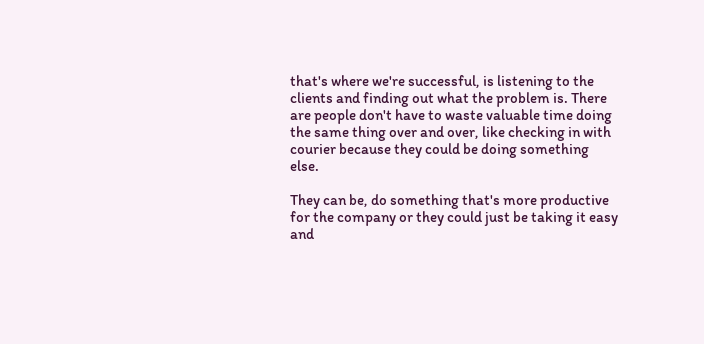that's where we're successful, is listening to the clients and finding out what the problem is. There are people don't have to waste valuable time doing the same thing over and over, like checking in with courier because they could be doing something else.

They can be, do something that's more productive for the company or they could just be taking it easy and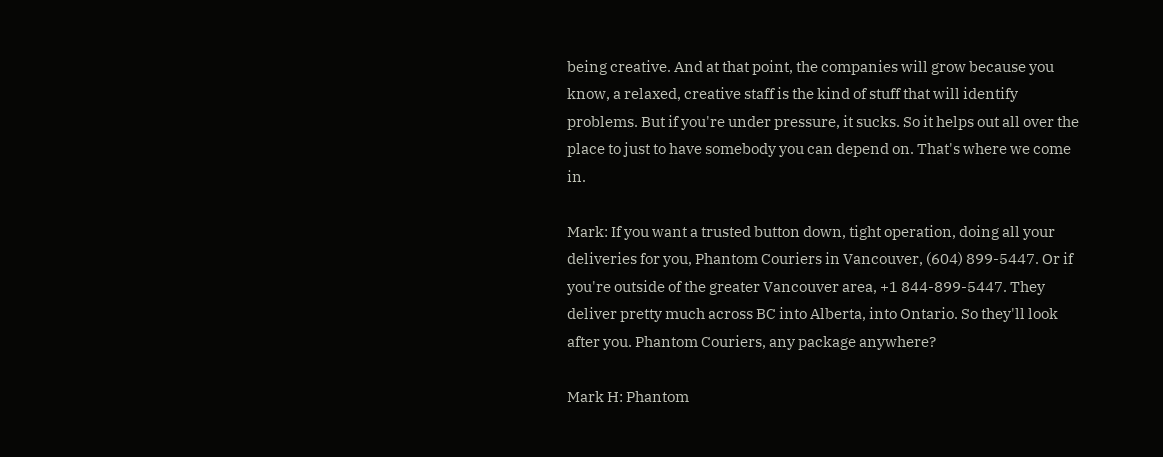being creative. And at that point, the companies will grow because you know, a relaxed, creative staff is the kind of stuff that will identify problems. But if you're under pressure, it sucks. So it helps out all over the place to just to have somebody you can depend on. That's where we come in.

Mark: If you want a trusted button down, tight operation, doing all your deliveries for you, Phantom Couriers in Vancouver, (604) 899-5447. Or if you're outside of the greater Vancouver area, +1 844-899-5447. They deliver pretty much across BC into Alberta, into Ontario. So they'll look after you. Phantom Couriers, any package anywhere?

Mark H: Phantom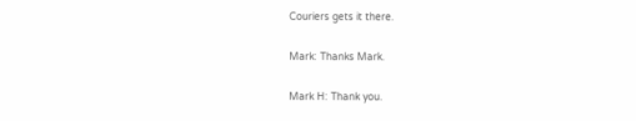Couriers gets it there.

Mark: Thanks Mark.

Mark H: Thank you.